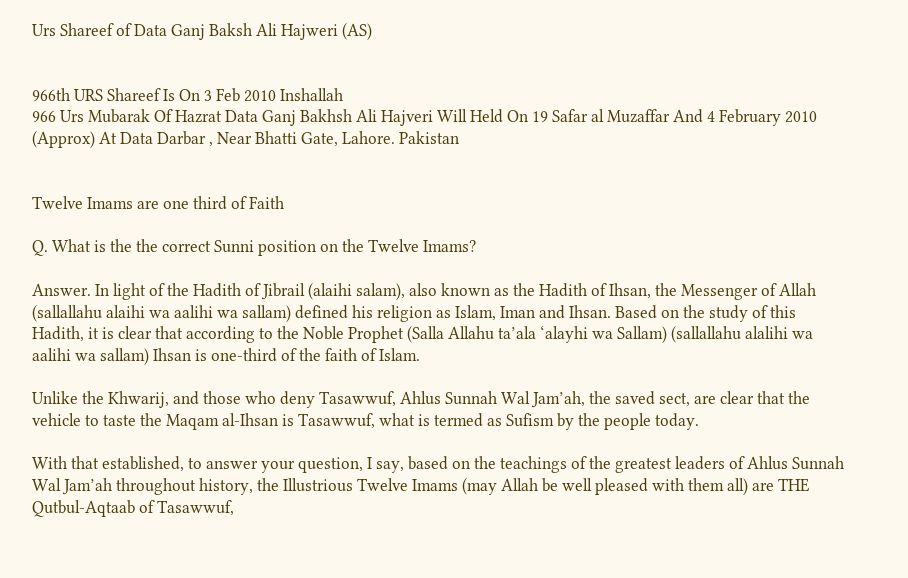Urs Shareef of Data Ganj Baksh Ali Hajweri (AS)


966th URS Shareef Is On 3 Feb 2010 Inshallah
966 Urs Mubarak Of Hazrat Data Ganj Bakhsh Ali Hajveri Will Held On 19 Safar al Muzaffar And 4 February 2010 (Approx) At Data Darbar , Near Bhatti Gate, Lahore. Pakistan


Twelve Imams are one third of Faith

Q. What is the the correct Sunni position on the Twelve Imams?

Answer. In light of the Hadith of Jibrail (alaihi salam), also known as the Hadith of Ihsan, the Messenger of Allah (sallallahu alaihi wa aalihi wa sallam) defined his religion as Islam, Iman and Ihsan. Based on the study of this Hadith, it is clear that according to the Noble Prophet (Salla Allahu ta’ala ‘alayhi wa Sallam) (sallallahu alalihi wa aalihi wa sallam) Ihsan is one-third of the faith of Islam.

Unlike the Khwarij, and those who deny Tasawwuf, Ahlus Sunnah Wal Jam’ah, the saved sect, are clear that the vehicle to taste the Maqam al-Ihsan is Tasawwuf, what is termed as Sufism by the people today.

With that established, to answer your question, I say, based on the teachings of the greatest leaders of Ahlus Sunnah Wal Jam’ah throughout history, the Illustrious Twelve Imams (may Allah be well pleased with them all) are THE Qutbul-Aqtaab of Tasawwuf,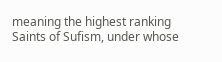meaning the highest ranking Saints of Sufism, under whose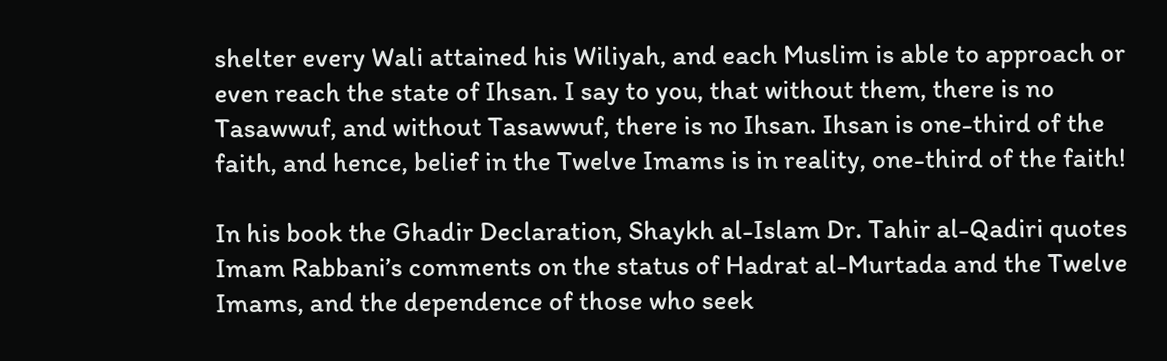shelter every Wali attained his Wiliyah, and each Muslim is able to approach or even reach the state of Ihsan. I say to you, that without them, there is no Tasawwuf, and without Tasawwuf, there is no Ihsan. Ihsan is one-third of the faith, and hence, belief in the Twelve Imams is in reality, one-third of the faith!

In his book the Ghadir Declaration, Shaykh al-Islam Dr. Tahir al-Qadiri quotes Imam Rabbani’s comments on the status of Hadrat al-Murtada and the Twelve Imams, and the dependence of those who seek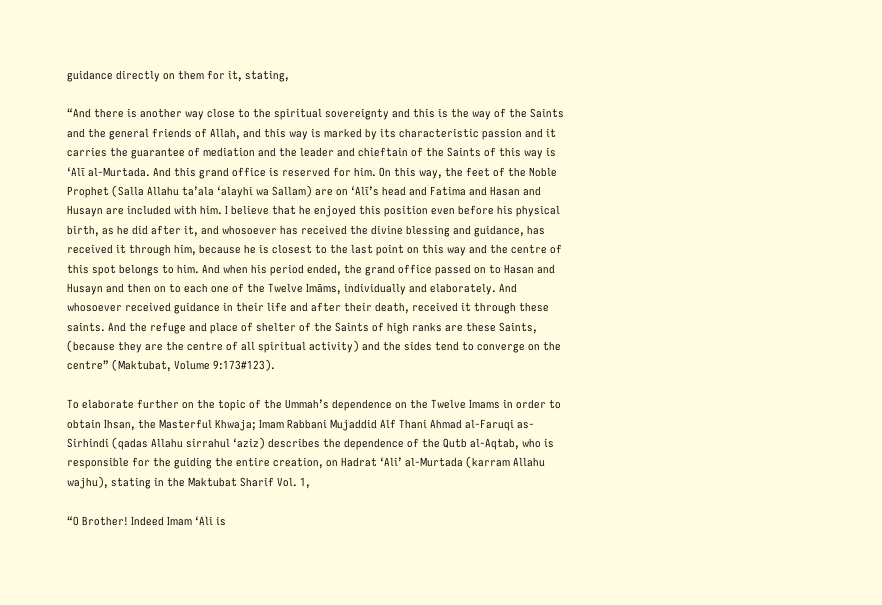guidance directly on them for it, stating,

“And there is another way close to the spiritual sovereignty and this is the way of the Saints and the general friends of Allah, and this way is marked by its characteristic passion and it carries the guarantee of mediation and the leader and chieftain of the Saints of this way is ‘Alī al-Murtada. And this grand office is reserved for him. On this way, the feet of the Noble Prophet (Salla Allahu ta’ala ‘alayhi wa Sallam) are on ‘Alī’s head and Fatima and Hasan and Husayn are included with him. I believe that he enjoyed this position even before his physical birth, as he did after it, and whosoever has received the divine blessing and guidance, has received it through him, because he is closest to the last point on this way and the centre of this spot belongs to him. And when his period ended, the grand office passed on to Hasan and Husayn and then on to each one of the Twelve Imāms, individually and elaborately. And whosoever received guidance in their life and after their death, received it through these saints. And the refuge and place of shelter of the Saints of high ranks are these Saints, (because they are the centre of all spiritual activity) and the sides tend to converge on the centre” (Maktubat, Volume 9:173#123).

To elaborate further on the topic of the Ummah’s dependence on the Twelve Imams in order to obtain Ihsan, the Masterful Khwaja; Imam Rabbani Mujaddid Alf Thani Ahmad al-Faruqi as-Sirhindi (qadas Allahu sirrahul ‘aziz) describes the dependence of the Qutb al-Aqtab, who is responsible for the guiding the entire creation, on Hadrat ‘Ali’ al-Murtada (karram Allahu wajhu), stating in the Maktubat Sharif Vol. 1,

“O Brother! Indeed Imam ‘Ali is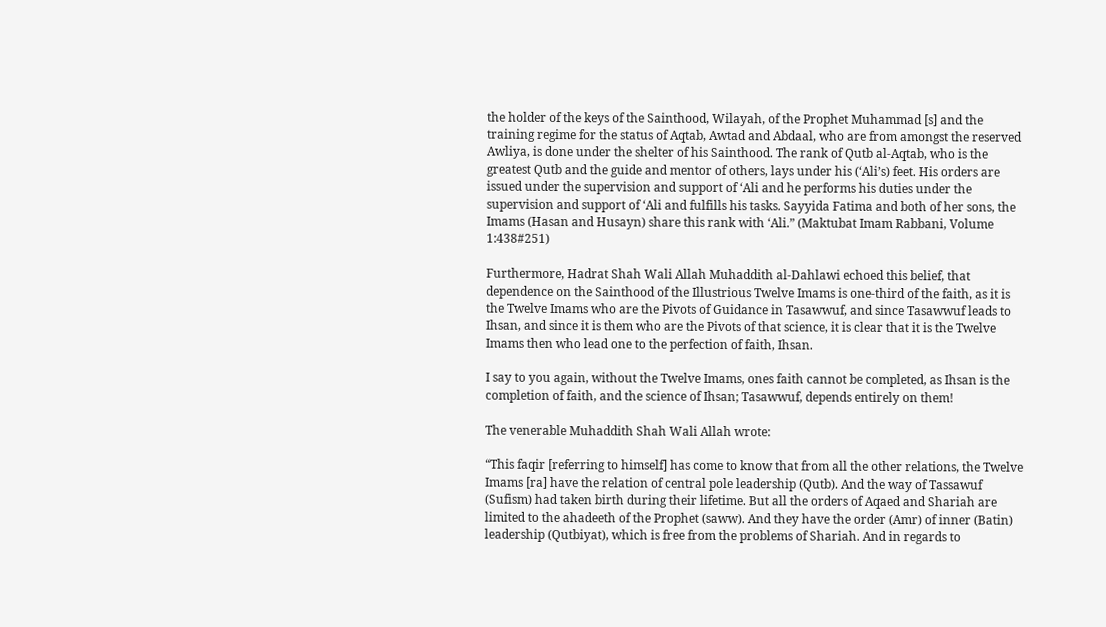the holder of the keys of the Sainthood, Wilayah, of the Prophet Muhammad [s] and the training regime for the status of Aqtab, Awtad and Abdaal, who are from amongst the reserved Awliya, is done under the shelter of his Sainthood. The rank of Qutb al-Aqtab, who is the greatest Qutb and the guide and mentor of others, lays under his (‘Ali’s) feet. His orders are issued under the supervision and support of ‘Ali and he performs his duties under the supervision and support of ‘Ali and fulfills his tasks. Sayyida Fatima and both of her sons, the Imams (Hasan and Husayn) share this rank with ‘Ali.” (Maktubat Imam Rabbani, Volume 1:438#251)

Furthermore, Hadrat Shah Wali Allah Muhaddith al-Dahlawi echoed this belief, that dependence on the Sainthood of the Illustrious Twelve Imams is one-third of the faith, as it is the Twelve Imams who are the Pivots of Guidance in Tasawwuf, and since Tasawwuf leads to Ihsan, and since it is them who are the Pivots of that science, it is clear that it is the Twelve Imams then who lead one to the perfection of faith, Ihsan.

I say to you again, without the Twelve Imams, ones faith cannot be completed, as Ihsan is the completion of faith, and the science of Ihsan; Tasawwuf, depends entirely on them!

The venerable Muhaddith Shah Wali Allah wrote:

“This faqir [referring to himself] has come to know that from all the other relations, the Twelve Imams [ra] have the relation of central pole leadership (Qutb). And the way of Tassawuf (Sufism) had taken birth during their lifetime. But all the orders of Aqaed and Shariah are limited to the ahadeeth of the Prophet (saww). And they have the order (Amr) of inner (Batin) leadership (Qutbiyat), which is free from the problems of Shariah. And in regards to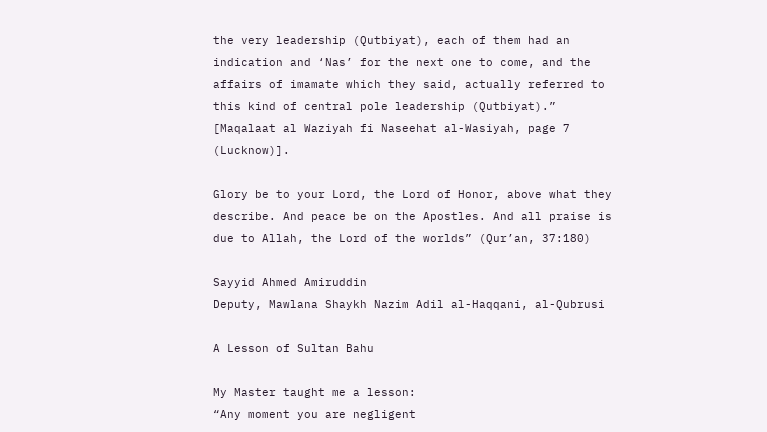the very leadership (Qutbiyat), each of them had an indication and ‘Nas’ for the next one to come, and the affairs of imamate which they said, actually referred to this kind of central pole leadership (Qutbiyat).” [Maqalaat al Waziyah fi Naseehat al-Wasiyah, page 7 (Lucknow)].

Glory be to your Lord, the Lord of Honor, above what they describe. And peace be on the Apostles. And all praise is due to Allah, the Lord of the worlds” (Qur’an, 37:180)

Sayyid Ahmed Amiruddin
Deputy, Mawlana Shaykh Nazim Adil al-Haqqani, al-Qubrusi

A Lesson of Sultan Bahu

My Master taught me a lesson:
“Any moment you are negligent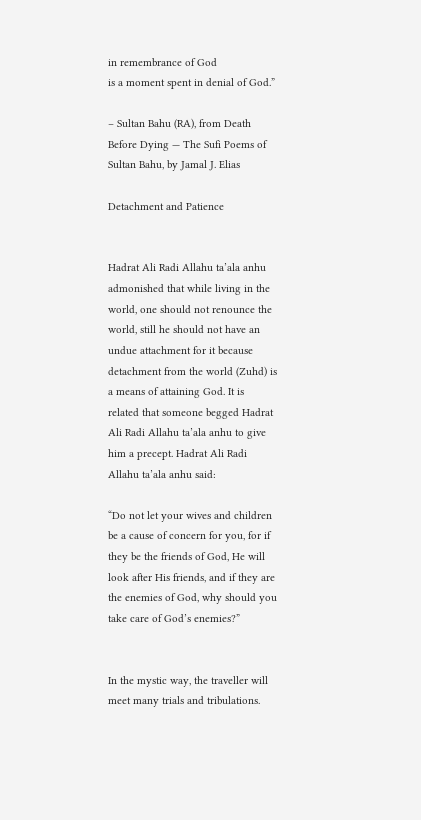in remembrance of God
is a moment spent in denial of God.”

– Sultan Bahu (RA), from Death Before Dying — The Sufi Poems of Sultan Bahu, by Jamal J. Elias

Detachment and Patience


Hadrat Ali Radi Allahu ta’ala anhu admonished that while living in the world, one should not renounce the world, still he should not have an undue attachment for it because detachment from the world (Zuhd) is a means of attaining God. It is related that someone begged Hadrat Ali Radi Allahu ta’ala anhu to give him a precept. Hadrat Ali Radi Allahu ta’ala anhu said:

“Do not let your wives and children be a cause of concern for you, for if they be the friends of God, He will look after His friends, and if they are the enemies of God, why should you take care of God’s enemies?”


In the mystic way, the traveller will meet many trials and tribulations.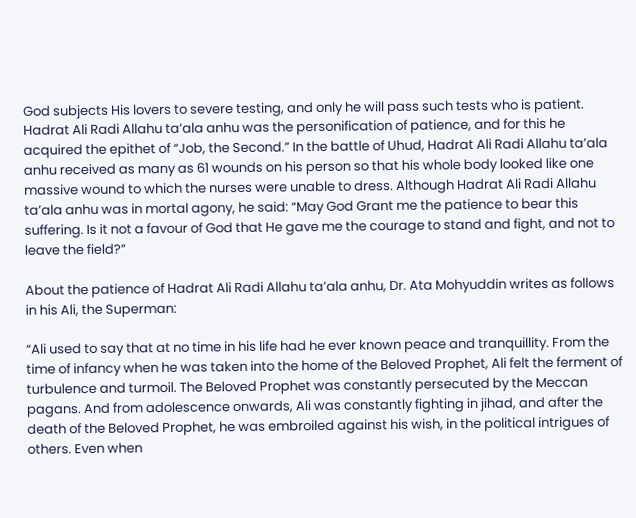God subjects His lovers to severe testing, and only he will pass such tests who is patient. Hadrat Ali Radi Allahu ta’ala anhu was the personification of patience, and for this he acquired the epithet of “Job, the Second.” In the battle of Uhud, Hadrat Ali Radi Allahu ta’ala anhu received as many as 61 wounds on his person so that his whole body looked like one massive wound to which the nurses were unable to dress. Although Hadrat Ali Radi Allahu ta’ala anhu was in mortal agony, he said: “May God Grant me the patience to bear this suffering. Is it not a favour of God that He gave me the courage to stand and fight, and not to leave the field?”

About the patience of Hadrat Ali Radi Allahu ta’ala anhu, Dr. Ata Mohyuddin writes as follows in his Ali, the Superman:

“Ali used to say that at no time in his life had he ever known peace and tranquillity. From the time of infancy when he was taken into the home of the Beloved Prophet, Ali felt the ferment of turbulence and turmoil. The Beloved Prophet was constantly persecuted by the Meccan pagans. And from adolescence onwards, Ali was constantly fighting in jihad, and after the death of the Beloved Prophet, he was embroiled against his wish, in the political intrigues of others. Even when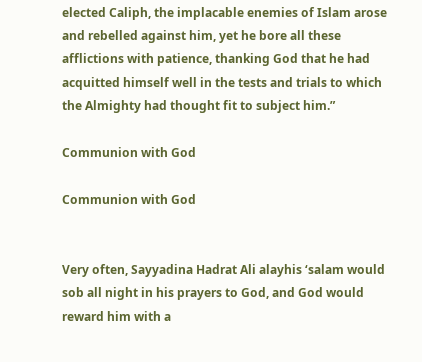elected Caliph, the implacable enemies of Islam arose and rebelled against him, yet he bore all these afflictions with patience, thanking God that he had acquitted himself well in the tests and trials to which the Almighty had thought fit to subject him.”

Communion with God

Communion with God


Very often, Sayyadina Hadrat Ali alayhis ‘salam would sob all night in his prayers to God, and God would reward him with a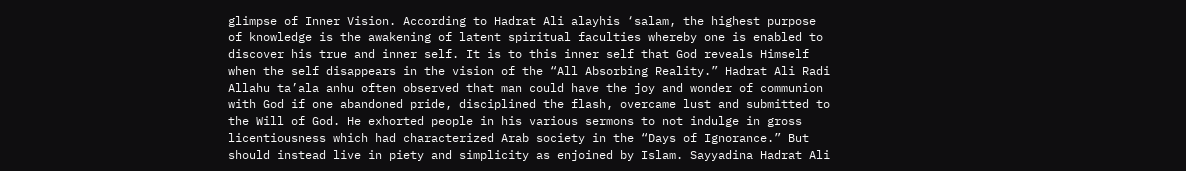glimpse of Inner Vision. According to Hadrat Ali alayhis ‘salam, the highest purpose of knowledge is the awakening of latent spiritual faculties whereby one is enabled to discover his true and inner self. It is to this inner self that God reveals Himself when the self disappears in the vision of the “All Absorbing Reality.” Hadrat Ali Radi Allahu ta’ala anhu often observed that man could have the joy and wonder of communion with God if one abandoned pride, disciplined the flash, overcame lust and submitted to the Will of God. He exhorted people in his various sermons to not indulge in gross licentiousness which had characterized Arab society in the “Days of Ignorance.” But should instead live in piety and simplicity as enjoined by Islam. Sayyadina Hadrat Ali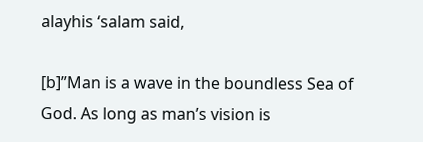alayhis ‘salam said,

[b]”Man is a wave in the boundless Sea of God. As long as man’s vision is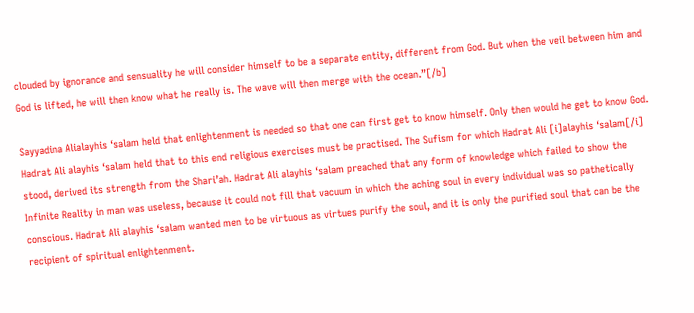clouded by ignorance and sensuality he will consider himself to be a separate entity, different from God. But when the veil between him and God is lifted, he will then know what he really is. The wave will then merge with the ocean.”[/b]

Sayyadina Alialayhis ‘salam held that enlightenment is needed so that one can first get to know himself. Only then would he get to know God. Hadrat Ali alayhis ‘salam held that to this end religious exercises must be practised. The Sufism for which Hadrat Ali [i]alayhis ‘salam[/i] stood, derived its strength from the Shari’ah. Hadrat Ali alayhis ‘salam preached that any form of knowledge which failed to show the Infinite Reality in man was useless, because it could not fill that vacuum in which the aching soul in every individual was so pathetically conscious. Hadrat Ali alayhis ‘salam wanted men to be virtuous as virtues purify the soul, and it is only the purified soul that can be the recipient of spiritual enlightenment.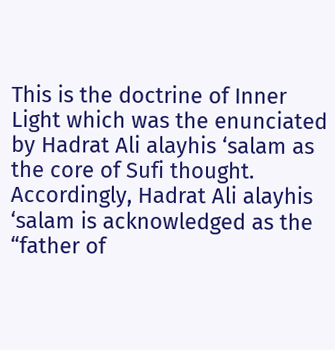This is the doctrine of Inner Light which was the enunciated by Hadrat Ali alayhis ‘salam as the core of Sufi thought. Accordingly, Hadrat Ali alayhis ‘salam is acknowledged as the “father of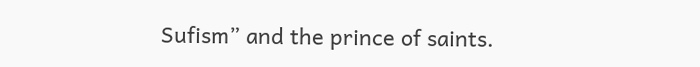Sufism” and the prince of saints.